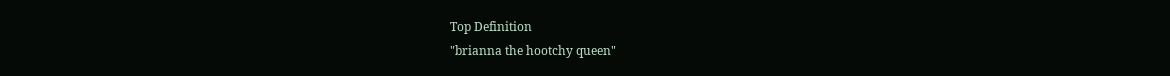Top Definition
"brianna the hootchy queen"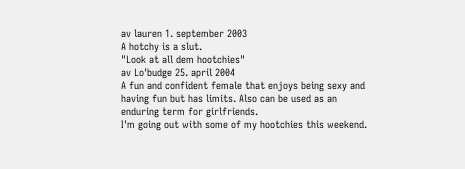av lauren 1. september 2003
A hotchy is a slut.
"Look at all dem hootchies"
av Lo'budge 25. april 2004
A fun and confident female that enjoys being sexy and having fun but has limits. Also can be used as an enduring term for girlfriends.
I'm going out with some of my hootchies this weekend.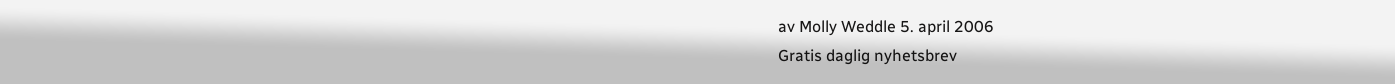av Molly Weddle 5. april 2006
Gratis daglig nyhetsbrev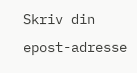Skriv din epost-adresse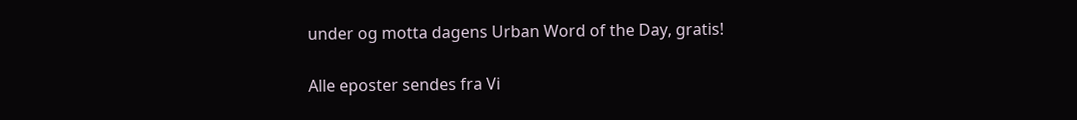under og motta dagens Urban Word of the Day, gratis!

Alle eposter sendes fra Vi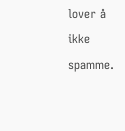lover å ikke spamme.